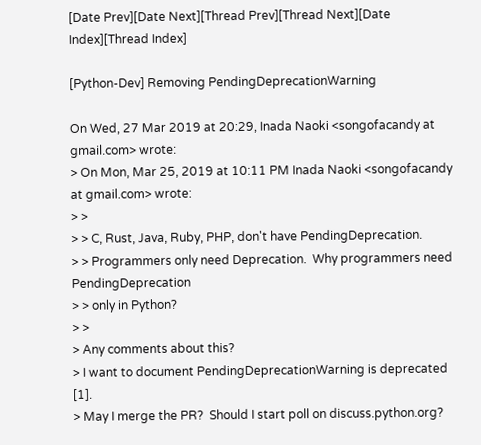[Date Prev][Date Next][Thread Prev][Thread Next][Date Index][Thread Index]

[Python-Dev] Removing PendingDeprecationWarning

On Wed, 27 Mar 2019 at 20:29, Inada Naoki <songofacandy at gmail.com> wrote:
> On Mon, Mar 25, 2019 at 10:11 PM Inada Naoki <songofacandy at gmail.com> wrote:
> >
> > C, Rust, Java, Ruby, PHP, don't have PendingDeprecation.
> > Programmers only need Deprecation.  Why programmers need PendingDeprecation
> > only in Python?
> >
> Any comments about this?
> I want to document PendingDeprecationWarning is deprecated [1].
> May I merge the PR?  Should I start poll on discuss.python.org?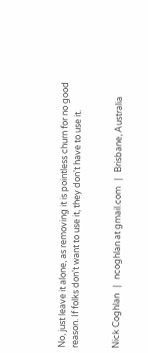No, just leave it alone, as removing it is pointless churn for no good
reason. If folks don't want to use it, they don't have to use it.


Nick Coghlan   |   ncoghlan at gmail.com   |   Brisbane, Australia